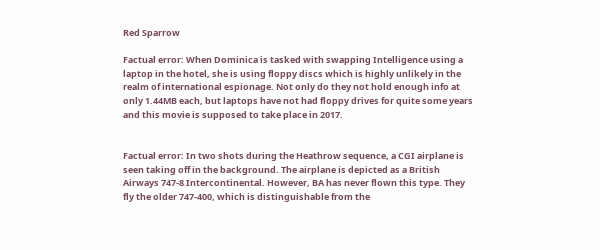Red Sparrow

Factual error: When Dominica is tasked with swapping Intelligence using a laptop in the hotel, she is using floppy discs which is highly unlikely in the realm of international espionage. Not only do they not hold enough info at only 1.44MB each, but laptops have not had floppy drives for quite some years and this movie is supposed to take place in 2017.


Factual error: In two shots during the Heathrow sequence, a CGI airplane is seen taking off in the background. The airplane is depicted as a British Airways 747-8 Intercontinental. However, BA has never flown this type. They fly the older 747-400, which is distinguishable from the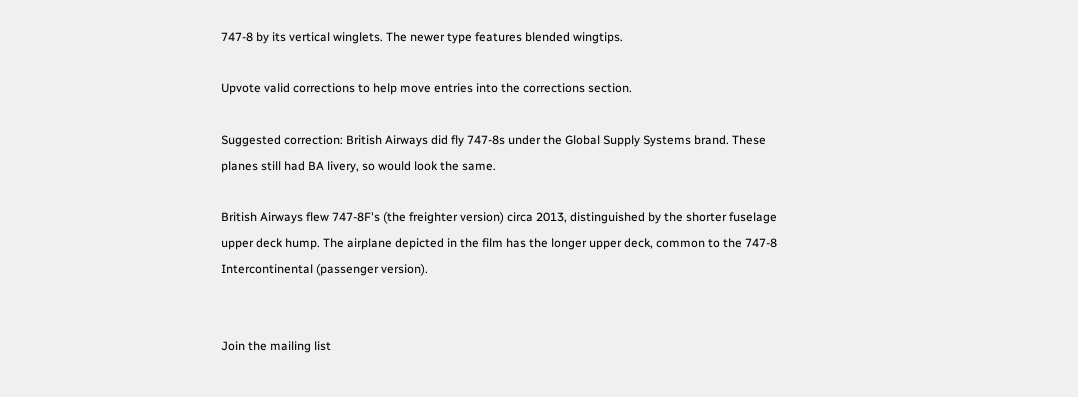747-8 by its vertical winglets. The newer type features blended wingtips.

Upvote valid corrections to help move entries into the corrections section.

Suggested correction: British Airways did fly 747-8s under the Global Supply Systems brand. These planes still had BA livery, so would look the same.

British Airways flew 747-8F's (the freighter version) circa 2013, distinguished by the shorter fuselage upper deck hump. The airplane depicted in the film has the longer upper deck, common to the 747-8 Intercontinental (passenger version).


Join the mailing list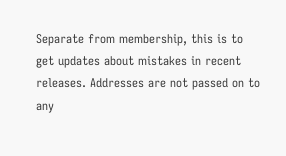Separate from membership, this is to get updates about mistakes in recent releases. Addresses are not passed on to any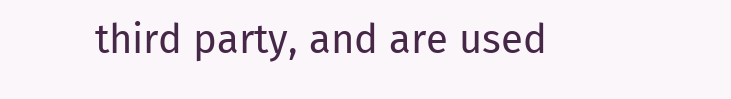third party, and are used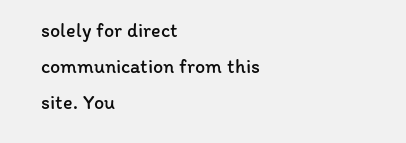solely for direct communication from this site. You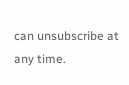can unsubscribe at any time.